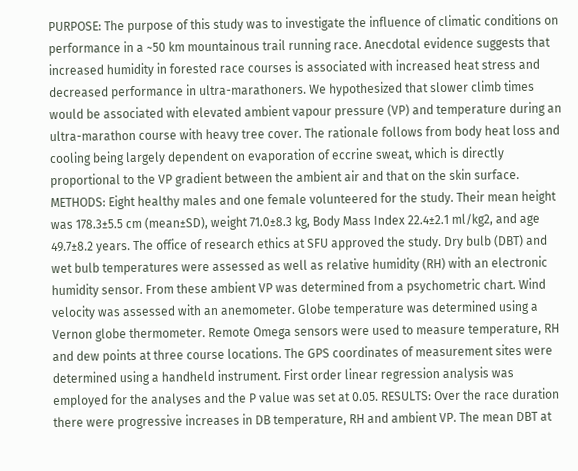PURPOSE: The purpose of this study was to investigate the influence of climatic conditions on performance in a ~50 km mountainous trail running race. Anecdotal evidence suggests that increased humidity in forested race courses is associated with increased heat stress and decreased performance in ultra-marathoners. We hypothesized that slower climb times would be associated with elevated ambient vapour pressure (VP) and temperature during an ultra-marathon course with heavy tree cover. The rationale follows from body heat loss and cooling being largely dependent on evaporation of eccrine sweat, which is directly proportional to the VP gradient between the ambient air and that on the skin surface. METHODS: Eight healthy males and one female volunteered for the study. Their mean height was 178.3±5.5 cm (mean±SD), weight 71.0±8.3 kg, Body Mass Index 22.4±2.1 ml/kg2, and age 49.7±8.2 years. The office of research ethics at SFU approved the study. Dry bulb (DBT) and wet bulb temperatures were assessed as well as relative humidity (RH) with an electronic humidity sensor. From these ambient VP was determined from a psychometric chart. Wind velocity was assessed with an anemometer. Globe temperature was determined using a Vernon globe thermometer. Remote Omega sensors were used to measure temperature, RH and dew points at three course locations. The GPS coordinates of measurement sites were determined using a handheld instrument. First order linear regression analysis was employed for the analyses and the P value was set at 0.05. RESULTS: Over the race duration there were progressive increases in DB temperature, RH and ambient VP. The mean DBT at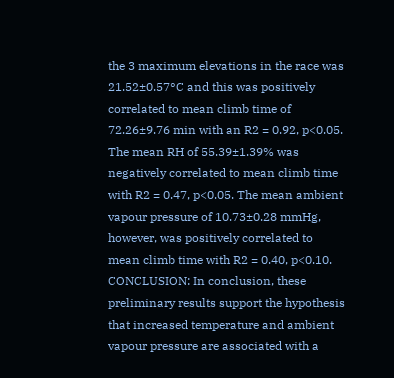the 3 maximum elevations in the race was 21.52±0.57°C and this was positively correlated to mean climb time of 72.26±9.76 min with an R2 = 0.92, p<0.05. The mean RH of 55.39±1.39% was negatively correlated to mean climb time with R2 = 0.47, p<0.05. The mean ambient vapour pressure of 10.73±0.28 mmHg, however, was positively correlated to mean climb time with R2 = 0.40, p<0.10. CONCLUSION: In conclusion, these preliminary results support the hypothesis that increased temperature and ambient vapour pressure are associated with a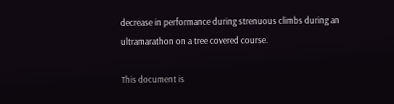decrease in performance during strenuous climbs during an ultramarathon on a tree covered course.

This document is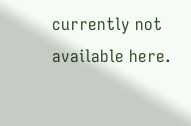currently not available here.